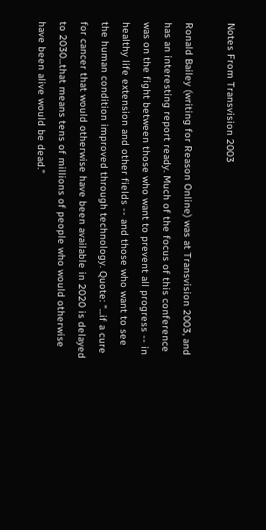Notes From Transvision 2003

Ronald Bailey (writing for Reason Online) was at Transvision 2003, and has an interesting report ready. Much of the focus of this conference was on the fight between those who want to prevent all progress -- in healthy life extension and other fields -- and those who want to see the human condition improved through technology. Quote: "...if a cure for cancer that would otherwise have been available in 2020 is delayed to 2030...that means tens of millions of people who would otherwise have been alive would be dead."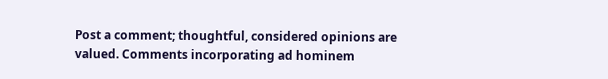Post a comment; thoughtful, considered opinions are valued. Comments incorporating ad hominem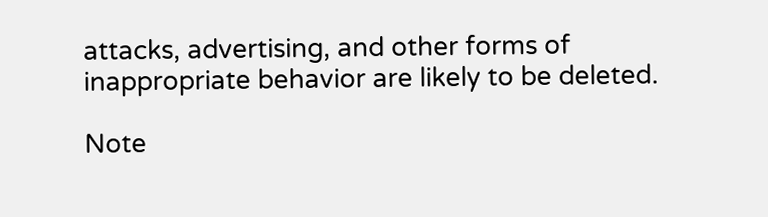attacks, advertising, and other forms of inappropriate behavior are likely to be deleted.

Note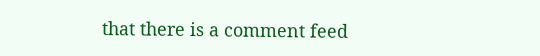that there is a comment feed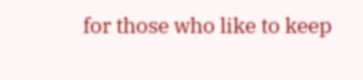for those who like to keep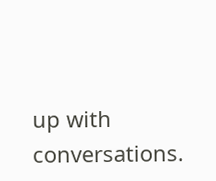up with conversations.